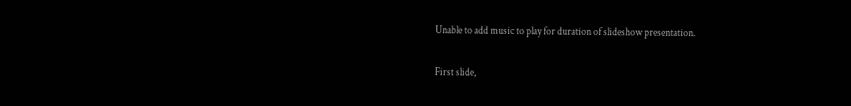Unable to add music to play for duration of slideshow presentation.

First slide,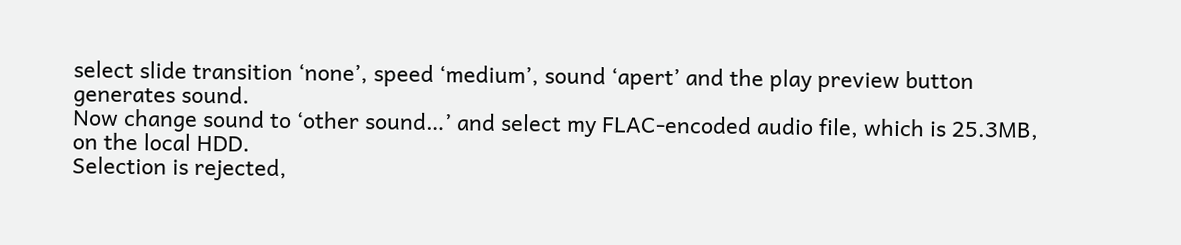select slide transition ‘none’, speed ‘medium’, sound ‘apert’ and the play preview button generates sound.
Now change sound to ‘other sound…’ and select my FLAC-encoded audio file, which is 25.3MB, on the local HDD.
Selection is rejected,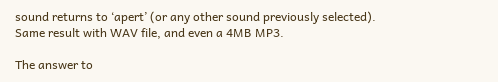sound returns to ‘apert’ (or any other sound previously selected).
Same result with WAV file, and even a 4MB MP3.

The answer to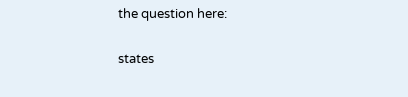the question here:

states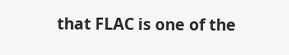that FLAC is one of the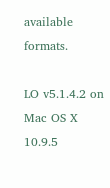available formats.

LO v5.1.4.2 on Mac OS X 10.9.5